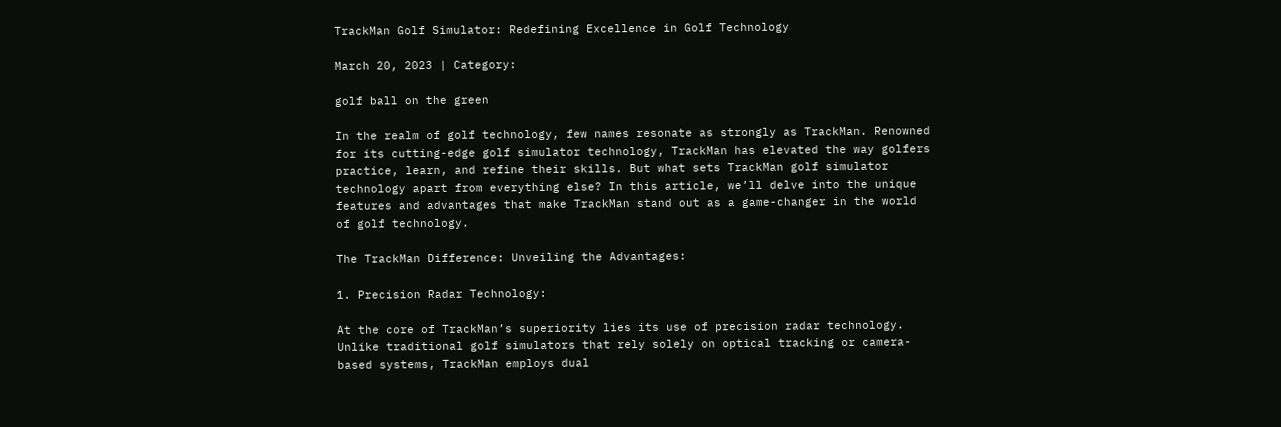TrackMan Golf Simulator: Redefining Excellence in Golf Technology

March 20, 2023 | Category:

golf ball on the green

In the realm of golf technology, few names resonate as strongly as TrackMan. Renowned for its cutting-edge golf simulator technology, TrackMan has elevated the way golfers practice, learn, and refine their skills. But what sets TrackMan golf simulator technology apart from everything else? In this article, we’ll delve into the unique features and advantages that make TrackMan stand out as a game-changer in the world of golf technology.

The TrackMan Difference: Unveiling the Advantages:

1. Precision Radar Technology:

At the core of TrackMan’s superiority lies its use of precision radar technology. Unlike traditional golf simulators that rely solely on optical tracking or camera-based systems, TrackMan employs dual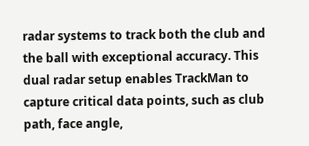radar systems to track both the club and the ball with exceptional accuracy. This dual radar setup enables TrackMan to capture critical data points, such as club path, face angle,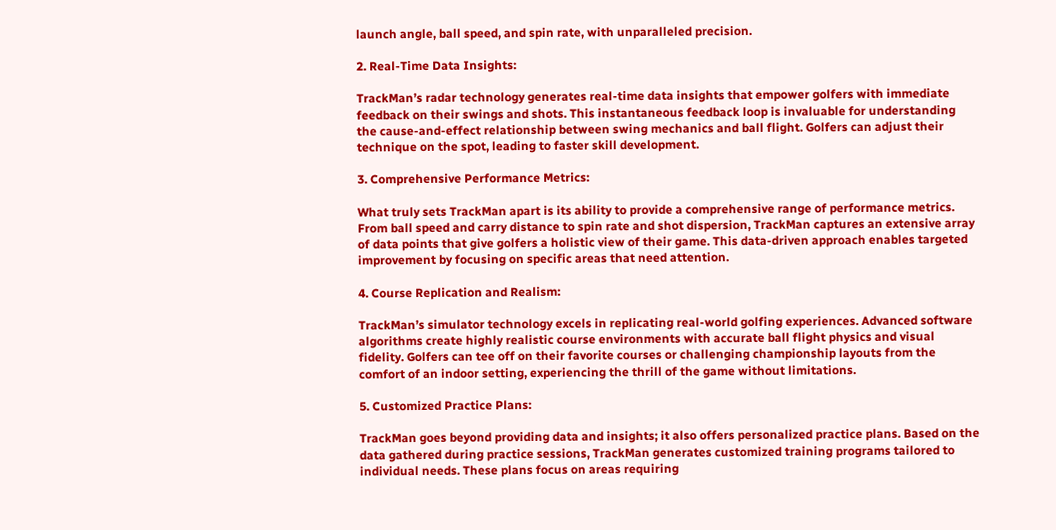launch angle, ball speed, and spin rate, with unparalleled precision.

2. Real-Time Data Insights:

TrackMan’s radar technology generates real-time data insights that empower golfers with immediate feedback on their swings and shots. This instantaneous feedback loop is invaluable for understanding the cause-and-effect relationship between swing mechanics and ball flight. Golfers can adjust their technique on the spot, leading to faster skill development.

3. Comprehensive Performance Metrics:

What truly sets TrackMan apart is its ability to provide a comprehensive range of performance metrics. From ball speed and carry distance to spin rate and shot dispersion, TrackMan captures an extensive array of data points that give golfers a holistic view of their game. This data-driven approach enables targeted improvement by focusing on specific areas that need attention.

4. Course Replication and Realism:

TrackMan’s simulator technology excels in replicating real-world golfing experiences. Advanced software algorithms create highly realistic course environments with accurate ball flight physics and visual fidelity. Golfers can tee off on their favorite courses or challenging championship layouts from the comfort of an indoor setting, experiencing the thrill of the game without limitations.

5. Customized Practice Plans:

TrackMan goes beyond providing data and insights; it also offers personalized practice plans. Based on the data gathered during practice sessions, TrackMan generates customized training programs tailored to individual needs. These plans focus on areas requiring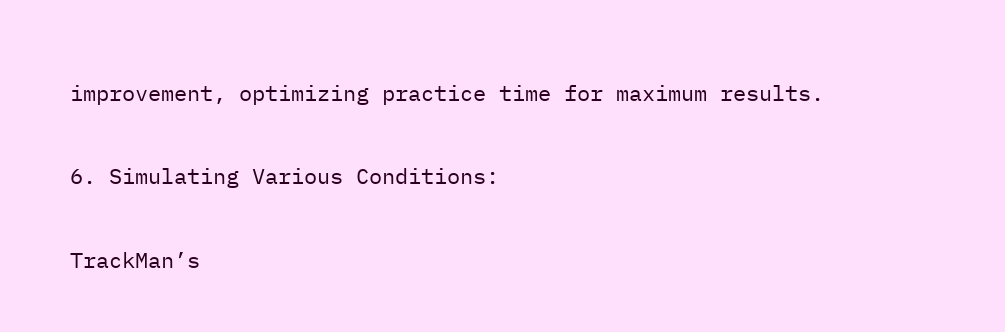improvement, optimizing practice time for maximum results.

6. Simulating Various Conditions:

TrackMan’s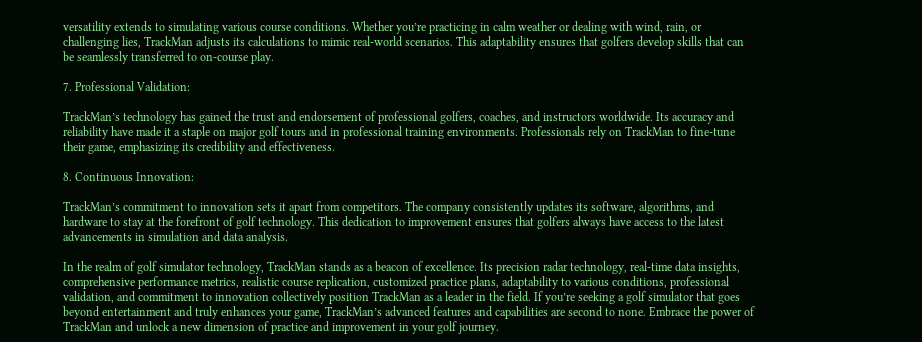versatility extends to simulating various course conditions. Whether you’re practicing in calm weather or dealing with wind, rain, or challenging lies, TrackMan adjusts its calculations to mimic real-world scenarios. This adaptability ensures that golfers develop skills that can be seamlessly transferred to on-course play.

7. Professional Validation:

TrackMan’s technology has gained the trust and endorsement of professional golfers, coaches, and instructors worldwide. Its accuracy and reliability have made it a staple on major golf tours and in professional training environments. Professionals rely on TrackMan to fine-tune their game, emphasizing its credibility and effectiveness.

8. Continuous Innovation:

TrackMan’s commitment to innovation sets it apart from competitors. The company consistently updates its software, algorithms, and hardware to stay at the forefront of golf technology. This dedication to improvement ensures that golfers always have access to the latest advancements in simulation and data analysis.

In the realm of golf simulator technology, TrackMan stands as a beacon of excellence. Its precision radar technology, real-time data insights, comprehensive performance metrics, realistic course replication, customized practice plans, adaptability to various conditions, professional validation, and commitment to innovation collectively position TrackMan as a leader in the field. If you’re seeking a golf simulator that goes beyond entertainment and truly enhances your game, TrackMan’s advanced features and capabilities are second to none. Embrace the power of TrackMan and unlock a new dimension of practice and improvement in your golf journey.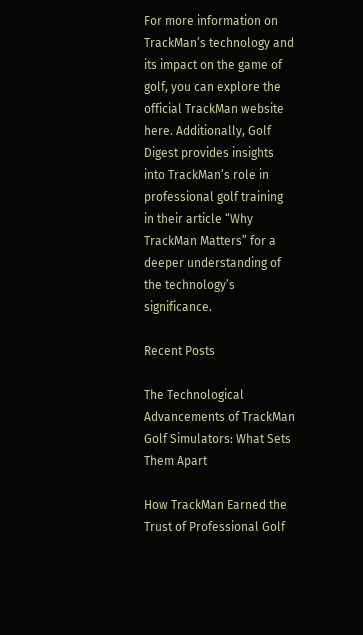For more information on TrackMan’s technology and its impact on the game of golf, you can explore the official TrackMan website here. Additionally, Golf Digest provides insights into TrackMan’s role in professional golf training in their article “Why TrackMan Matters” for a deeper understanding of the technology’s significance.

Recent Posts

The Technological Advancements of TrackMan Golf Simulators: What Sets Them Apart

How TrackMan Earned the Trust of Professional Golf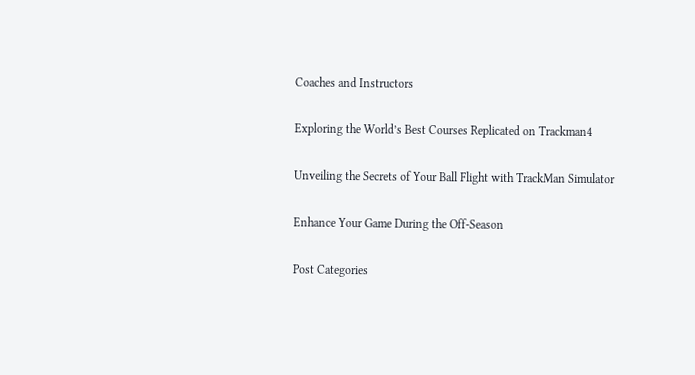Coaches and Instructors

Exploring the World’s Best Courses Replicated on Trackman4

Unveiling the Secrets of Your Ball Flight with TrackMan Simulator

Enhance Your Game During the Off-Season

Post Categories